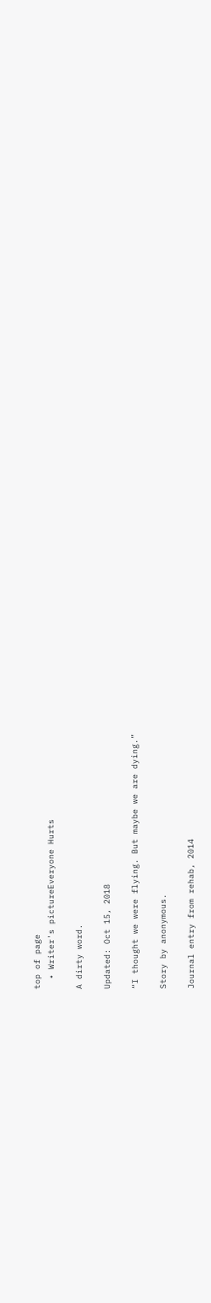top of page
  • Writer's pictureEveryone Hurts

A dirty word.

Updated: Oct 15, 2018

“I thought we were flying. But maybe we are dying.”

Story by anonymous.

Journal entry from rehab, 2014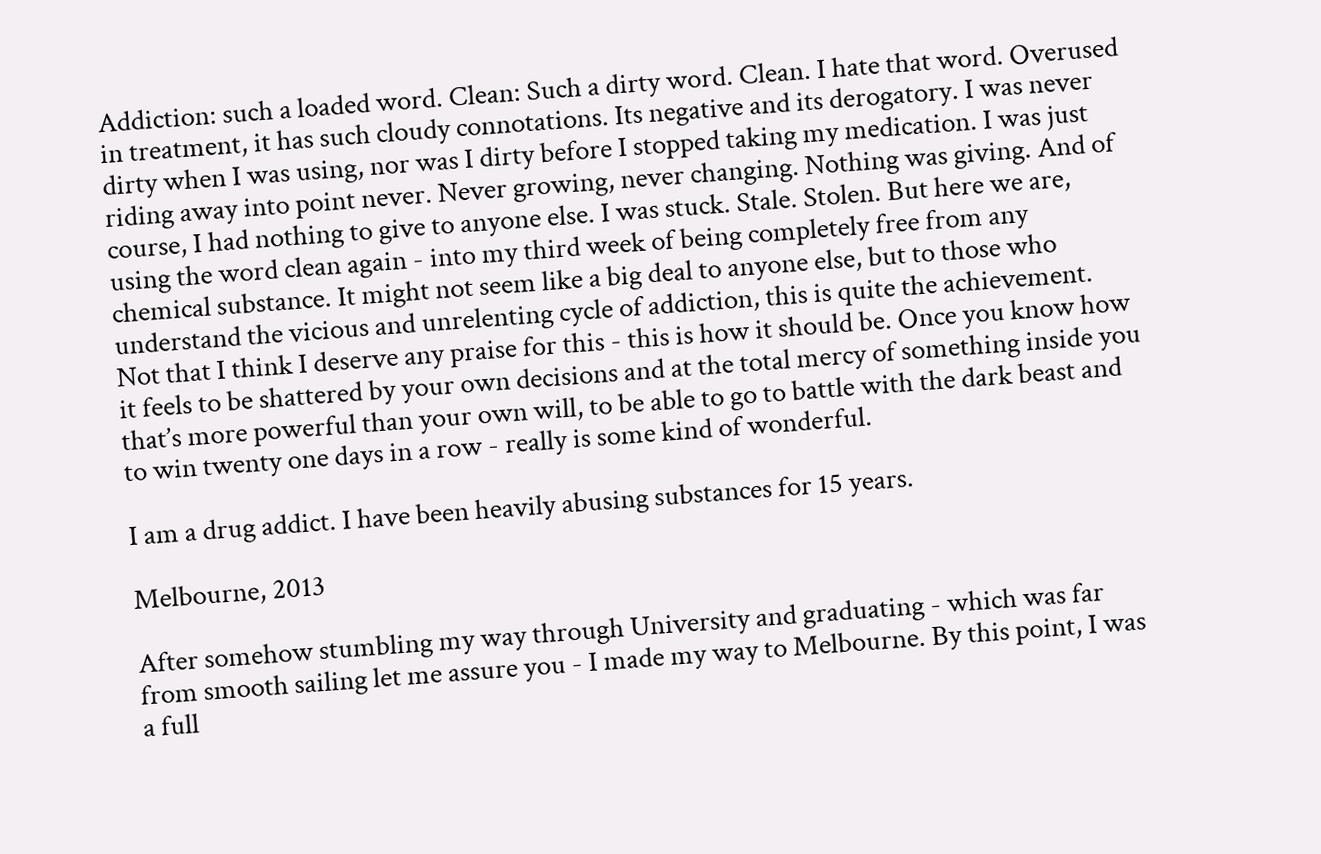Addiction: such a loaded word. Clean: Such a dirty word. Clean. I hate that word. Overused in treatment, it has such cloudy connotations. Its negative and its derogatory. I was never dirty when I was using, nor was I dirty before I stopped taking my medication. I was just riding away into point never. Never growing, never changing. Nothing was giving. And of course, I had nothing to give to anyone else. I was stuck. Stale. Stolen. But here we are, using the word clean again - into my third week of being completely free from any chemical substance. It might not seem like a big deal to anyone else, but to those who understand the vicious and unrelenting cycle of addiction, this is quite the achievement. Not that I think I deserve any praise for this - this is how it should be. Once you know how it feels to be shattered by your own decisions and at the total mercy of something inside you that’s more powerful than your own will, to be able to go to battle with the dark beast and to win twenty one days in a row - really is some kind of wonderful.

I am a drug addict. I have been heavily abusing substances for 15 years.

Melbourne, 2013

After somehow stumbling my way through University and graduating - which was far from smooth sailing let me assure you - I made my way to Melbourne. By this point, I was a full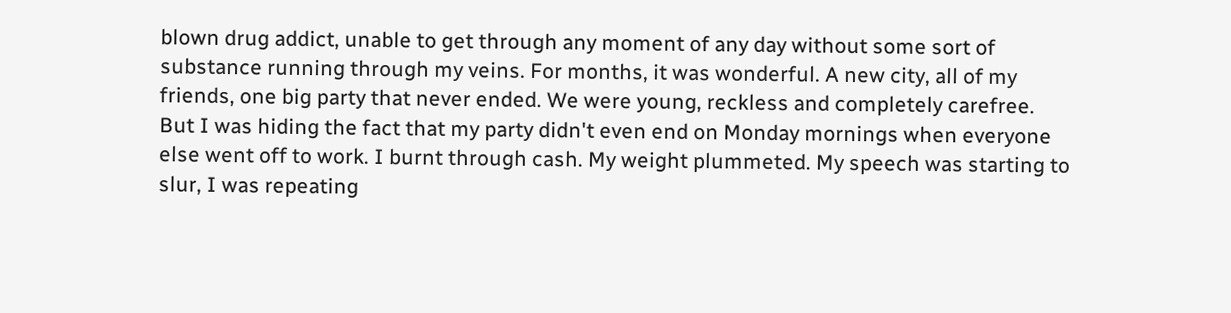blown drug addict, unable to get through any moment of any day without some sort of substance running through my veins. For months, it was wonderful. A new city, all of my friends, one big party that never ended. We were young, reckless and completely carefree. But I was hiding the fact that my party didn't even end on Monday mornings when everyone else went off to work. I burnt through cash. My weight plummeted. My speech was starting to slur, I was repeating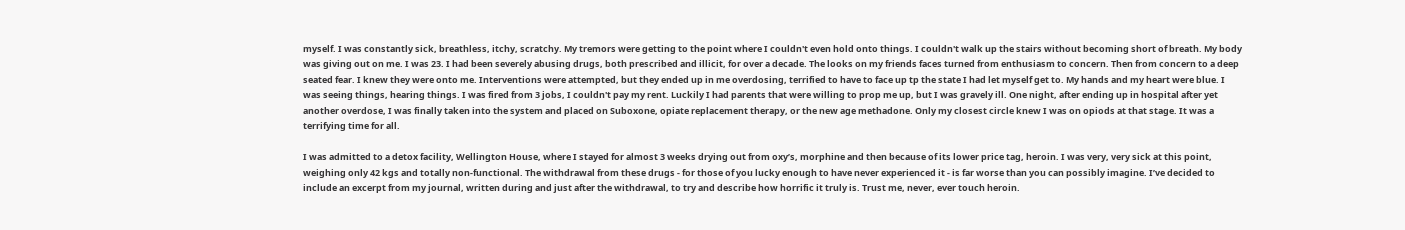myself. I was constantly sick, breathless, itchy, scratchy. My tremors were getting to the point where I couldn't even hold onto things. I couldn't walk up the stairs without becoming short of breath. My body was giving out on me. I was 23. I had been severely abusing drugs, both prescribed and illicit, for over a decade. The looks on my friends faces turned from enthusiasm to concern. Then from concern to a deep seated fear. I knew they were onto me. Interventions were attempted, but they ended up in me overdosing, terrified to have to face up tp the state I had let myself get to. My hands and my heart were blue. I was seeing things, hearing things. I was fired from 3 jobs, I couldn't pay my rent. Luckily I had parents that were willing to prop me up, but I was gravely ill. One night, after ending up in hospital after yet another overdose, I was finally taken into the system and placed on Suboxone, opiate replacement therapy, or the new age methadone. Only my closest circle knew I was on opiods at that stage. It was a terrifying time for all.

I was admitted to a detox facility, Wellington House, where I stayed for almost 3 weeks drying out from oxy’s, morphine and then because of its lower price tag, heroin. I was very, very sick at this point, weighing only 42 kgs and totally non-functional. The withdrawal from these drugs - for those of you lucky enough to have never experienced it - is far worse than you can possibly imagine. I’ve decided to include an excerpt from my journal, written during and just after the withdrawal, to try and describe how horrific it truly is. Trust me, never, ever touch heroin.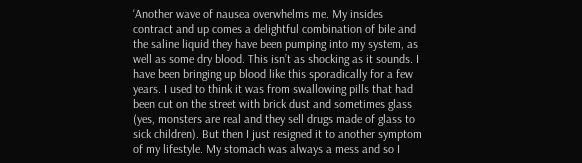‘Another wave of nausea overwhelms me. My insides contract and up comes a delightful combination of bile and the saline liquid they have been pumping into my system, as well as some dry blood. This isn’t as shocking as it sounds. I have been bringing up blood like this sporadically for a few years. I used to think it was from swallowing pills that had been cut on the street with brick dust and sometimes glass (yes, monsters are real and they sell drugs made of glass to sick children). But then I just resigned it to another symptom of my lifestyle. My stomach was always a mess and so I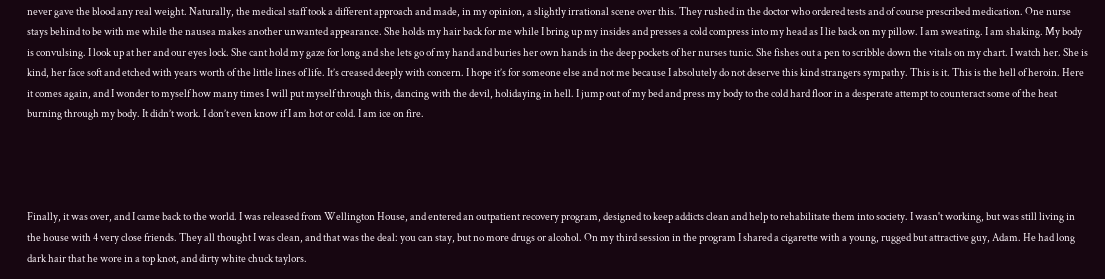never gave the blood any real weight. Naturally, the medical staff took a different approach and made, in my opinion, a slightly irrational scene over this. They rushed in the doctor who ordered tests and of course prescribed medication. One nurse stays behind to be with me while the nausea makes another unwanted appearance. She holds my hair back for me while I bring up my insides and presses a cold compress into my head as I lie back on my pillow. I am sweating. I am shaking. My body is convulsing. I look up at her and our eyes lock. She cant hold my gaze for long and she lets go of my hand and buries her own hands in the deep pockets of her nurses tunic. She fishes out a pen to scribble down the vitals on my chart. I watch her. She is kind, her face soft and etched with years worth of the little lines of life. It’s creased deeply with concern. I hope it’s for someone else and not me because I absolutely do not deserve this kind strangers sympathy. This is it. This is the hell of heroin. Here it comes again, and I wonder to myself how many times I will put myself through this, dancing with the devil, holidaying in hell. I jump out of my bed and press my body to the cold hard floor in a desperate attempt to counteract some of the heat burning through my body. It didn’t work. I don’t even know if I am hot or cold. I am ice on fire.




Finally, it was over, and I came back to the world. I was released from Wellington House, and entered an outpatient recovery program, designed to keep addicts clean and help to rehabilitate them into society. I wasn't working, but was still living in the house with 4 very close friends. They all thought I was clean, and that was the deal: you can stay, but no more drugs or alcohol. On my third session in the program I shared a cigarette with a young, rugged but attractive guy, Adam. He had long dark hair that he wore in a top knot, and dirty white chuck taylors.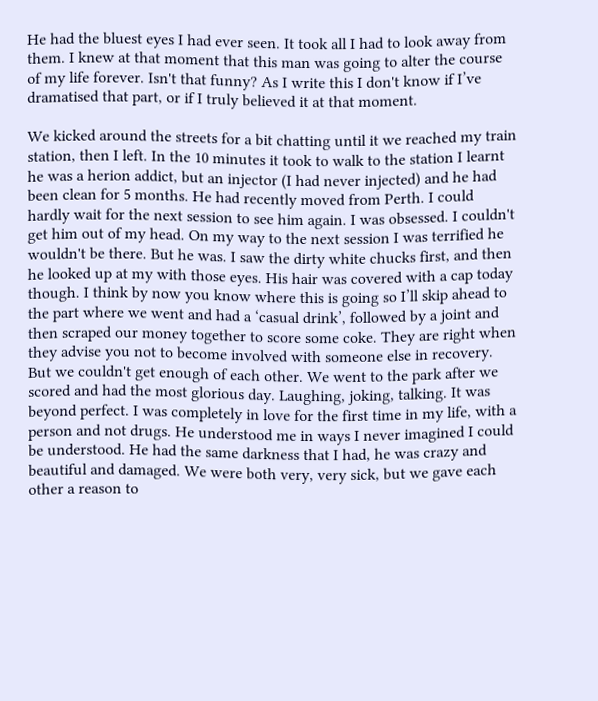He had the bluest eyes I had ever seen. It took all I had to look away from them. I knew at that moment that this man was going to alter the course of my life forever. Isn't that funny? As I write this I don't know if I’ve dramatised that part, or if I truly believed it at that moment.

We kicked around the streets for a bit chatting until it we reached my train station, then I left. In the 10 minutes it took to walk to the station I learnt he was a herion addict, but an injector (I had never injected) and he had been clean for 5 months. He had recently moved from Perth. I could hardly wait for the next session to see him again. I was obsessed. I couldn't get him out of my head. On my way to the next session I was terrified he wouldn't be there. But he was. I saw the dirty white chucks first, and then he looked up at my with those eyes. His hair was covered with a cap today though. I think by now you know where this is going so I’ll skip ahead to the part where we went and had a ‘casual drink’, followed by a joint and then scraped our money together to score some coke. They are right when they advise you not to become involved with someone else in recovery. But we couldn't get enough of each other. We went to the park after we scored and had the most glorious day. Laughing, joking, talking. It was beyond perfect. I was completely in love for the first time in my life, with a person and not drugs. He understood me in ways I never imagined I could be understood. He had the same darkness that I had, he was crazy and beautiful and damaged. We were both very, very sick, but we gave each other a reason to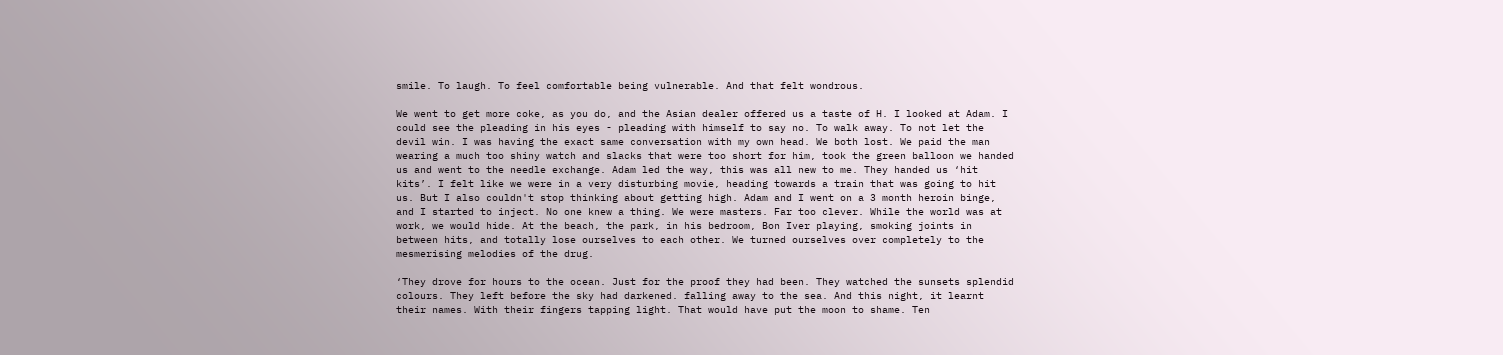smile. To laugh. To feel comfortable being vulnerable. And that felt wondrous.

We went to get more coke, as you do, and the Asian dealer offered us a taste of H. I looked at Adam. I could see the pleading in his eyes - pleading with himself to say no. To walk away. To not let the devil win. I was having the exact same conversation with my own head. We both lost. We paid the man wearing a much too shiny watch and slacks that were too short for him, took the green balloon we handed us and went to the needle exchange. Adam led the way, this was all new to me. They handed us ‘hit kits’. I felt like we were in a very disturbing movie, heading towards a train that was going to hit us. But I also couldn't stop thinking about getting high. Adam and I went on a 3 month heroin binge, and I started to inject. No one knew a thing. We were masters. Far too clever. While the world was at work, we would hide. At the beach, the park, in his bedroom, Bon Iver playing, smoking joints in between hits, and totally lose ourselves to each other. We turned ourselves over completely to the mesmerising melodies of the drug.

‘They drove for hours to the ocean. Just for the proof they had been. They watched the sunsets splendid colours. They left before the sky had darkened. falling away to the sea. And this night, it learnt their names. With their fingers tapping light. That would have put the moon to shame. Ten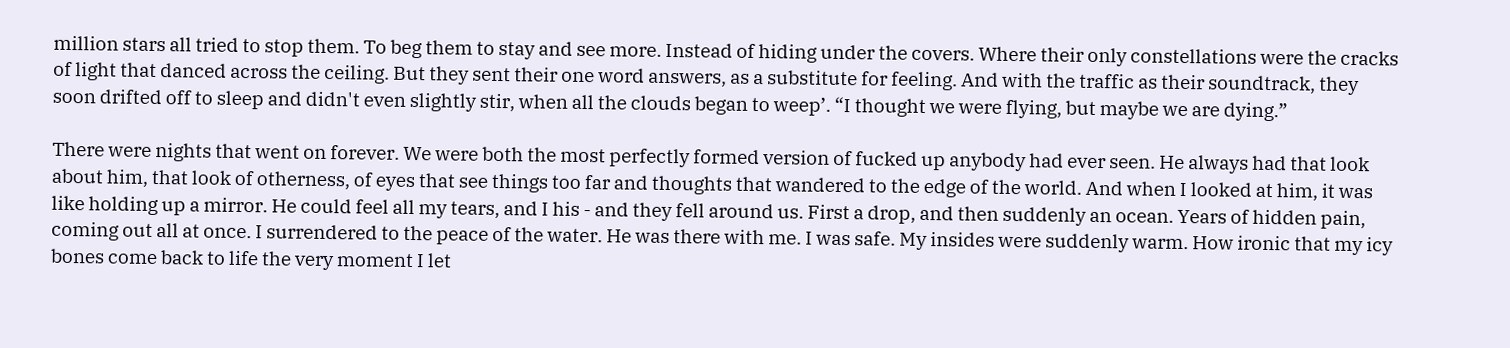million stars all tried to stop them. To beg them to stay and see more. Instead of hiding under the covers. Where their only constellations were the cracks of light that danced across the ceiling. But they sent their one word answers, as a substitute for feeling. And with the traffic as their soundtrack, they soon drifted off to sleep and didn't even slightly stir, when all the clouds began to weep’. “I thought we were flying, but maybe we are dying.”

There were nights that went on forever. We were both the most perfectly formed version of fucked up anybody had ever seen. He always had that look about him, that look of otherness, of eyes that see things too far and thoughts that wandered to the edge of the world. And when I looked at him, it was like holding up a mirror. He could feel all my tears, and I his - and they fell around us. First a drop, and then suddenly an ocean. Years of hidden pain, coming out all at once. I surrendered to the peace of the water. He was there with me. I was safe. My insides were suddenly warm. How ironic that my icy bones come back to life the very moment I let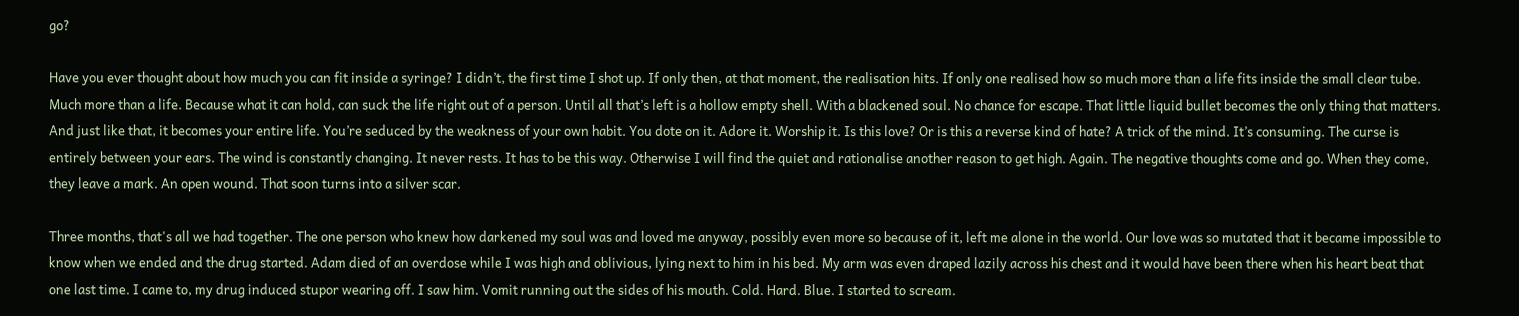go?

Have you ever thought about how much you can fit inside a syringe? I didn’t, the first time I shot up. If only then, at that moment, the realisation hits. If only one realised how so much more than a life fits inside the small clear tube. Much more than a life. Because what it can hold, can suck the life right out of a person. Until all that’s left is a hollow empty shell. With a blackened soul. No chance for escape. That little liquid bullet becomes the only thing that matters. And just like that, it becomes your entire life. You’re seduced by the weakness of your own habit. You dote on it. Adore it. Worship it. Is this love? Or is this a reverse kind of hate? A trick of the mind. It’s consuming. The curse is entirely between your ears. The wind is constantly changing. It never rests. It has to be this way. Otherwise I will find the quiet and rationalise another reason to get high. Again. The negative thoughts come and go. When they come, they leave a mark. An open wound. That soon turns into a silver scar.

Three months, that's all we had together. The one person who knew how darkened my soul was and loved me anyway, possibly even more so because of it, left me alone in the world. Our love was so mutated that it became impossible to know when we ended and the drug started. Adam died of an overdose while I was high and oblivious, lying next to him in his bed. My arm was even draped lazily across his chest and it would have been there when his heart beat that one last time. I came to, my drug induced stupor wearing off. I saw him. Vomit running out the sides of his mouth. Cold. Hard. Blue. I started to scream.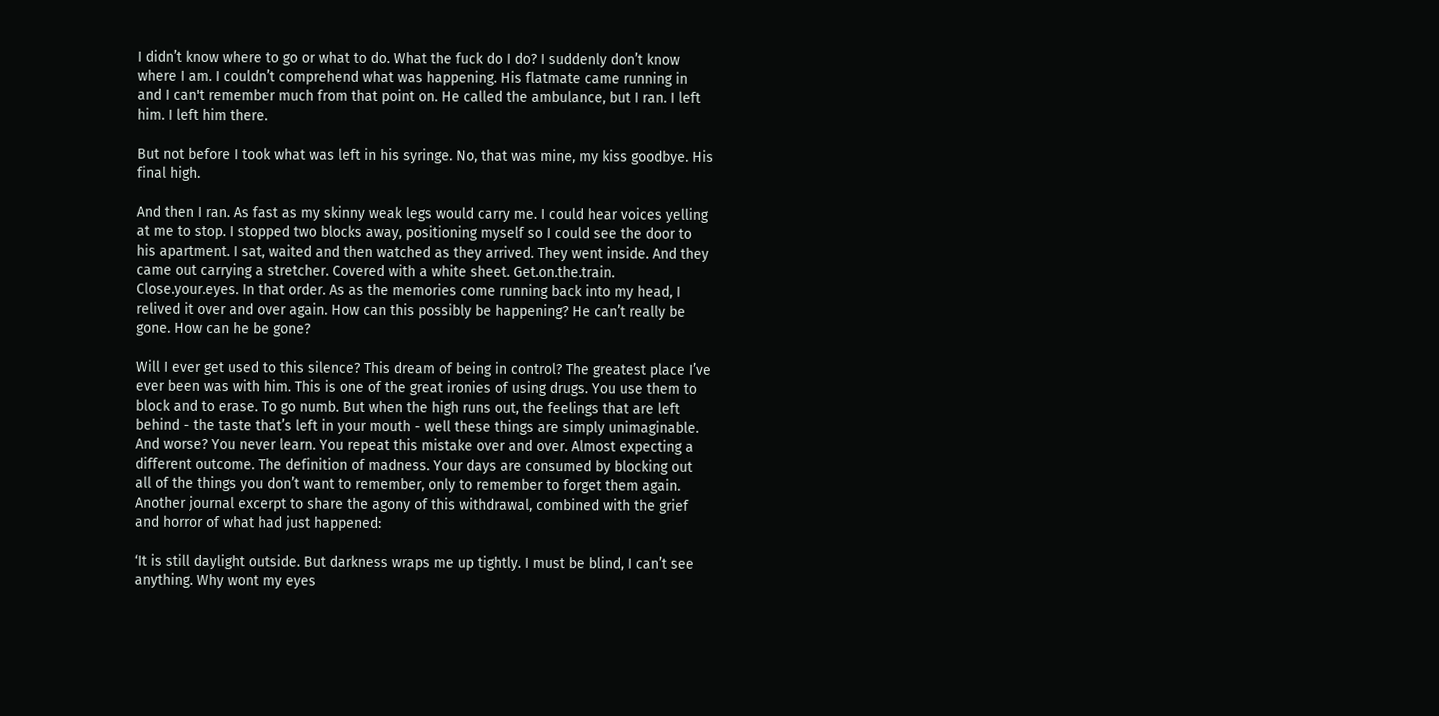I didn’t know where to go or what to do. What the fuck do I do? I suddenly don’t know where I am. I couldn’t comprehend what was happening. His flatmate came running in and I can't remember much from that point on. He called the ambulance, but I ran. I left him. I left him there.

But not before I took what was left in his syringe. No, that was mine, my kiss goodbye. His final high.

And then I ran. As fast as my skinny weak legs would carry me. I could hear voices yelling at me to stop. I stopped two blocks away, positioning myself so I could see the door to his apartment. I sat, waited and then watched as they arrived. They went inside. And they came out carrying a stretcher. Covered with a white sheet. Get.on.the.train. Close.your.eyes. In that order. As as the memories come running back into my head, I relived it over and over again. How can this possibly be happening? He can’t really be gone. How can he be gone?

Will I ever get used to this silence? This dream of being in control? The greatest place I’ve ever been was with him. This is one of the great ironies of using drugs. You use them to block and to erase. To go numb. But when the high runs out, the feelings that are left behind - the taste that’s left in your mouth - well these things are simply unimaginable. And worse? You never learn. You repeat this mistake over and over. Almost expecting a different outcome. The definition of madness. Your days are consumed by blocking out all of the things you don’t want to remember, only to remember to forget them again. Another journal excerpt to share the agony of this withdrawal, combined with the grief and horror of what had just happened:

‘It is still daylight outside. But darkness wraps me up tightly. I must be blind, I can’t see anything. Why wont my eyes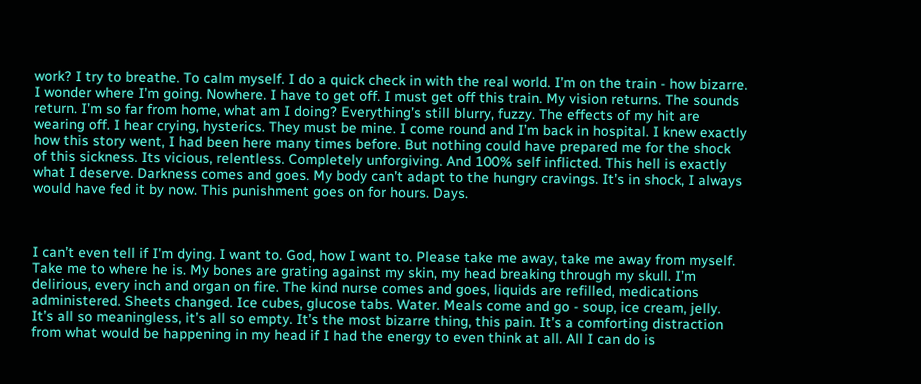work? I try to breathe. To calm myself. I do a quick check in with the real world. I’m on the train - how bizarre. I wonder where I’m going. Nowhere. I have to get off. I must get off this train. My vision returns. The sounds return. I’m so far from home, what am I doing? Everything’s still blurry, fuzzy. The effects of my hit are wearing off. I hear crying, hysterics. They must be mine. I come round and I’m back in hospital. I knew exactly how this story went, I had been here many times before. But nothing could have prepared me for the shock of this sickness. Its vicious, relentless. Completely unforgiving. And 100% self inflicted. This hell is exactly what I deserve. Darkness comes and goes. My body can’t adapt to the hungry cravings. It’s in shock, I always would have fed it by now. This punishment goes on for hours. Days.



I can’t even tell if I’m dying. I want to. God, how I want to. Please take me away, take me away from myself. Take me to where he is. My bones are grating against my skin, my head breaking through my skull. I’m delirious, every inch and organ on fire. The kind nurse comes and goes, liquids are refilled, medications administered. Sheets changed. Ice cubes, glucose tabs. Water. Meals come and go - soup, ice cream, jelly. It’s all so meaningless, it’s all so empty. It’s the most bizarre thing, this pain. It’s a comforting distraction from what would be happening in my head if I had the energy to even think at all. All I can do is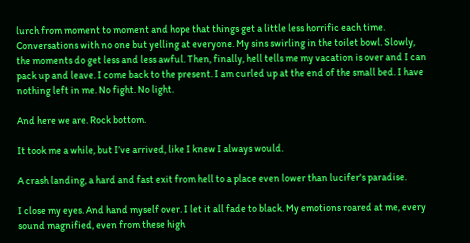lurch from moment to moment and hope that things get a little less horrific each time. Conversations with no one but yelling at everyone. My sins swirling in the toilet bowl. Slowly, the moments do get less and less awful. Then, finally, hell tells me my vacation is over and I can pack up and leave. I come back to the present. I am curled up at the end of the small bed. I have nothing left in me. No fight. No light.

And here we are. Rock bottom.

It took me a while, but I’ve arrived, like I knew I always would.

A crash landing, a hard and fast exit from hell to a place even lower than lucifer's paradise.

I close my eyes. And hand myself over. I let it all fade to black. My emotions roared at me, every sound magnified, even from these high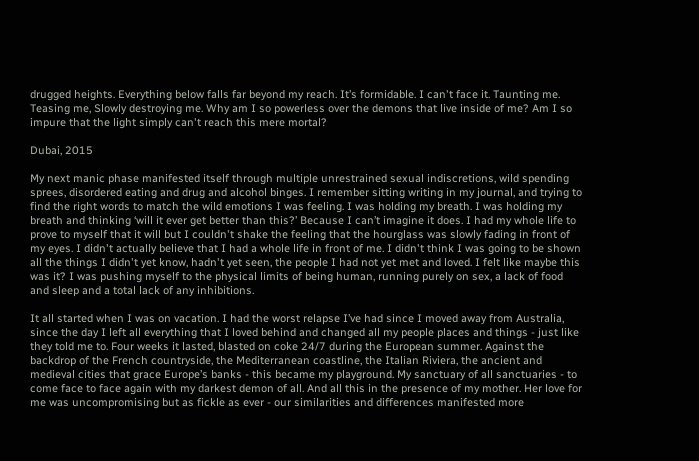drugged heights. Everything below falls far beyond my reach. It’s formidable. I can't face it. Taunting me. Teasing me, Slowly destroying me. Why am I so powerless over the demons that live inside of me? Am I so impure that the light simply can't reach this mere mortal?

Dubai, 2015

My next manic phase manifested itself through multiple unrestrained sexual indiscretions, wild spending sprees, disordered eating and drug and alcohol binges. I remember sitting writing in my journal, and trying to find the right words to match the wild emotions I was feeling. I was holding my breath. I was holding my breath and thinking ‘will it ever get better than this?’ Because I can’t imagine it does. I had my whole life to prove to myself that it will but I couldn't shake the feeling that the hourglass was slowly fading in front of my eyes. I didn't actually believe that I had a whole life in front of me. I didn't think I was going to be shown all the things I didn't yet know, hadn't yet seen, the people I had not yet met and loved. I felt like maybe this was it? I was pushing myself to the physical limits of being human, running purely on sex, a lack of food and sleep and a total lack of any inhibitions.

It all started when I was on vacation. I had the worst relapse I’ve had since I moved away from Australia, since the day I left all everything that I loved behind and changed all my people places and things - just like they told me to. Four weeks it lasted, blasted on coke 24/7 during the European summer. Against the backdrop of the French countryside, the Mediterranean coastline, the Italian Riviera, the ancient and medieval cities that grace Europe’s banks - this became my playground. My sanctuary of all sanctuaries - to come face to face again with my darkest demon of all. And all this in the presence of my mother. Her love for me was uncompromising but as fickle as ever - our similarities and differences manifested more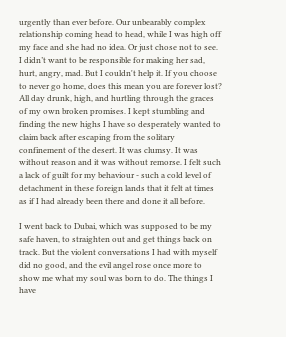urgently than ever before. Our unbearably complex relationship coming head to head, while I was high off my face and she had no idea. Or just chose not to see. I didn’t want to be responsible for making her sad, hurt, angry, mad. But I couldn't help it. If you choose to never go home, does this mean you are forever lost? All day drunk, high, and hurtling through the graces of my own broken promises. I kept stumbling and finding the new highs I have so desperately wanted to claim back after escaping from the solitary confinement of the desert. It was clumsy. It was without reason and it was without remorse. I felt such a lack of guilt for my behaviour - such a cold level of detachment in these foreign lands that it felt at times as if I had already been there and done it all before.

I went back to Dubai, which was supposed to be my safe haven, to straighten out and get things back on track. But the violent conversations I had with myself did no good, and the evil angel rose once more to show me what my soul was born to do. The things I have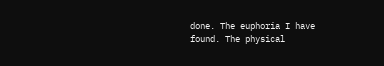done. The euphoria I have found. The physical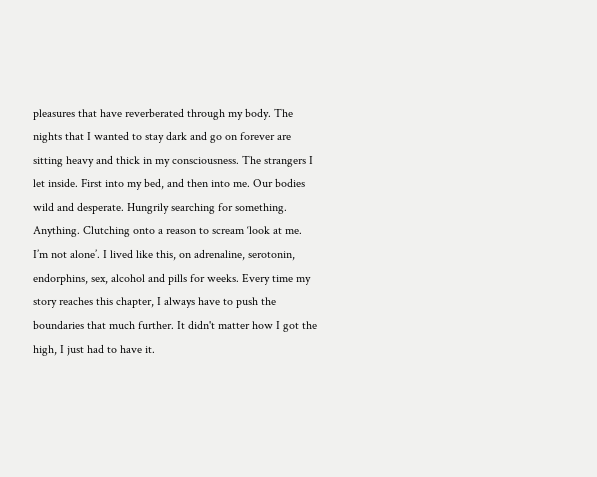pleasures that have reverberated through my body. The nights that I wanted to stay dark and go on forever are sitting heavy and thick in my consciousness. The strangers I let inside. First into my bed, and then into me. Our bodies wild and desperate. Hungrily searching for something. Anything. Clutching onto a reason to scream ‘look at me. I’m not alone’. I lived like this, on adrenaline, serotonin, endorphins, sex, alcohol and pills for weeks. Every time my story reaches this chapter, I always have to push the boundaries that much further. It didn't matter how I got the high, I just had to have it.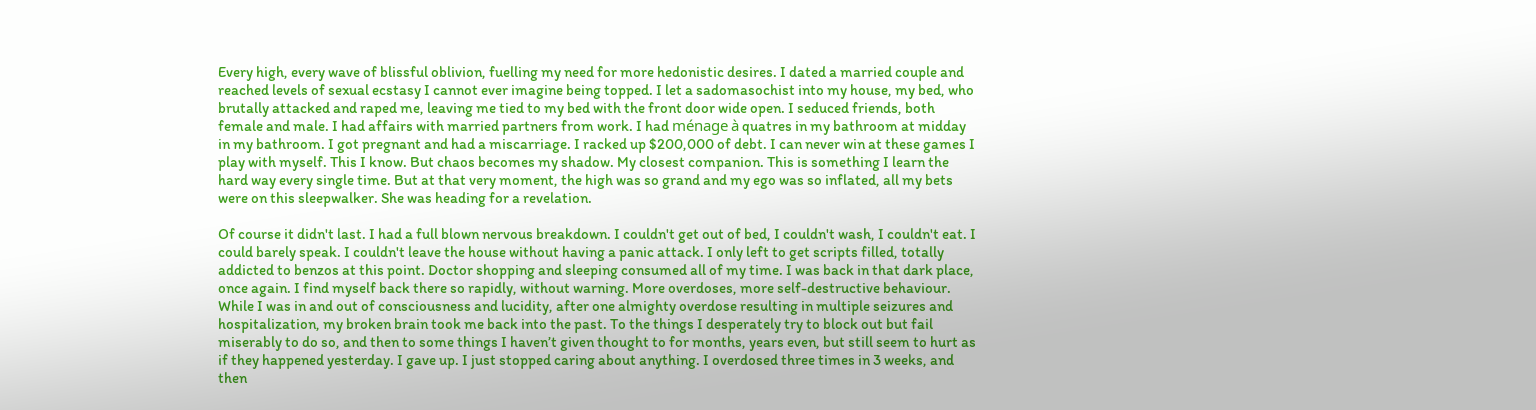Every high, every wave of blissful oblivion, fuelling my need for more hedonistic desires. I dated a married couple and reached levels of sexual ecstasy I cannot ever imagine being topped. I let a sadomasochist into my house, my bed, who brutally attacked and raped me, leaving me tied to my bed with the front door wide open. I seduced friends, both female and male. I had affairs with married partners from work. I had ménage à quatres in my bathroom at midday in my bathroom. I got pregnant and had a miscarriage. I racked up $200,000 of debt. I can never win at these games I play with myself. This I know. But chaos becomes my shadow. My closest companion. This is something I learn the hard way every single time. But at that very moment, the high was so grand and my ego was so inflated, all my bets were on this sleepwalker. She was heading for a revelation.

Of course it didn't last. I had a full blown nervous breakdown. I couldn't get out of bed, I couldn't wash, I couldn't eat. I could barely speak. I couldn't leave the house without having a panic attack. I only left to get scripts filled, totally addicted to benzos at this point. Doctor shopping and sleeping consumed all of my time. I was back in that dark place, once again. I find myself back there so rapidly, without warning. More overdoses, more self-destructive behaviour. While I was in and out of consciousness and lucidity, after one almighty overdose resulting in multiple seizures and hospitalization, my broken brain took me back into the past. To the things I desperately try to block out but fail miserably to do so, and then to some things I haven’t given thought to for months, years even, but still seem to hurt as if they happened yesterday. I gave up. I just stopped caring about anything. I overdosed three times in 3 weeks, and then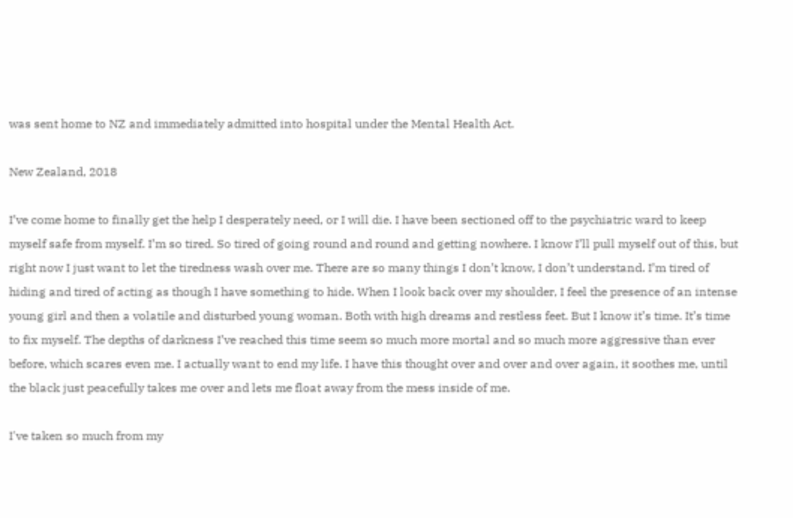was sent home to NZ and immediately admitted into hospital under the Mental Health Act.

New Zealand, 2018

I’ve come home to finally get the help I desperately need, or I will die. I have been sectioned off to the psychiatric ward to keep myself safe from myself. I’m so tired. So tired of going round and round and getting nowhere. I know I’ll pull myself out of this, but right now I just want to let the tiredness wash over me. There are so many things I don’t know, I don’t understand. I’m tired of hiding and tired of acting as though I have something to hide. When I look back over my shoulder, I feel the presence of an intense young girl and then a volatile and disturbed young woman. Both with high dreams and restless feet. But I know it’s time. It’s time to fix myself. The depths of darkness I’ve reached this time seem so much more mortal and so much more aggressive than ever before, which scares even me. I actually want to end my life. I have this thought over and over and over again, it soothes me, until the black just peacefully takes me over and lets me float away from the mess inside of me.

I've taken so much from my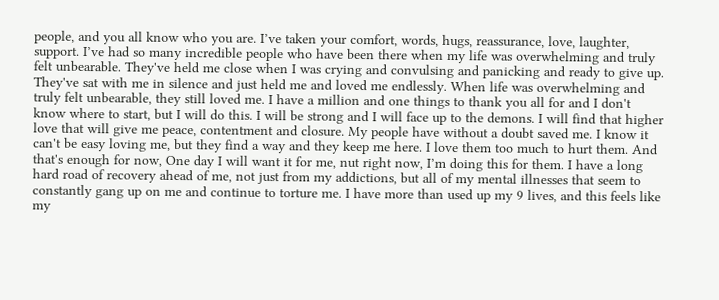people, and you all know who you are. I’ve taken your comfort, words, hugs, reassurance, love, laughter, support. I’ve had so many incredible people who have been there when my life was overwhelming and truly felt unbearable. They've held me close when I was crying and convulsing and panicking and ready to give up. They've sat with me in silence and just held me and loved me endlessly. When life was overwhelming and truly felt unbearable, they still loved me. I have a million and one things to thank you all for and I don't know where to start, but I will do this. I will be strong and I will face up to the demons. I will find that higher love that will give me peace, contentment and closure. My people have without a doubt saved me. I know it can't be easy loving me, but they find a way and they keep me here. I love them too much to hurt them. And that's enough for now, One day I will want it for me, nut right now, I’m doing this for them. I have a long hard road of recovery ahead of me, not just from my addictions, but all of my mental illnesses that seem to constantly gang up on me and continue to torture me. I have more than used up my 9 lives, and this feels like my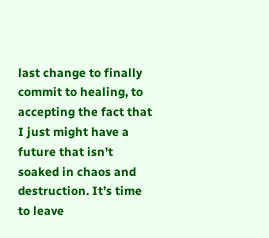last change to finally commit to healing, to accepting the fact that I just might have a future that isn't soaked in chaos and destruction. It’s time to leave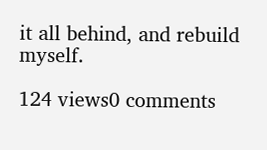it all behind, and rebuild myself.

124 views0 comments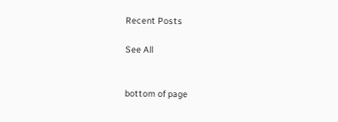Recent Posts

See All


bottom of page